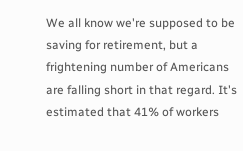We all know we're supposed to be saving for retirement, but a frightening number of Americans are falling short in that regard. It's estimated that 41% of workers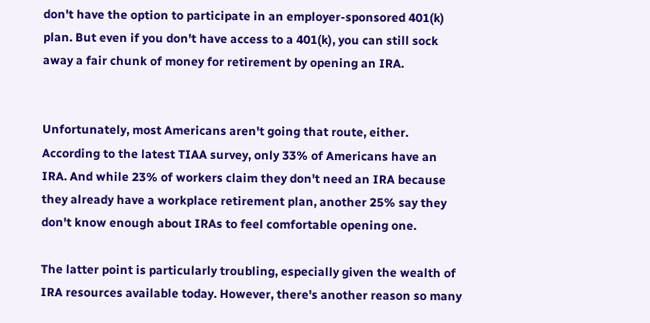don't have the option to participate in an employer-sponsored 401(k) plan. But even if you don't have access to a 401(k), you can still sock away a fair chunk of money for retirement by opening an IRA.


Unfortunately, most Americans aren't going that route, either. According to the latest TIAA survey, only 33% of Americans have an IRA. And while 23% of workers claim they don't need an IRA because they already have a workplace retirement plan, another 25% say they don't know enough about IRAs to feel comfortable opening one.

The latter point is particularly troubling, especially given the wealth of IRA resources available today. However, there's another reason so many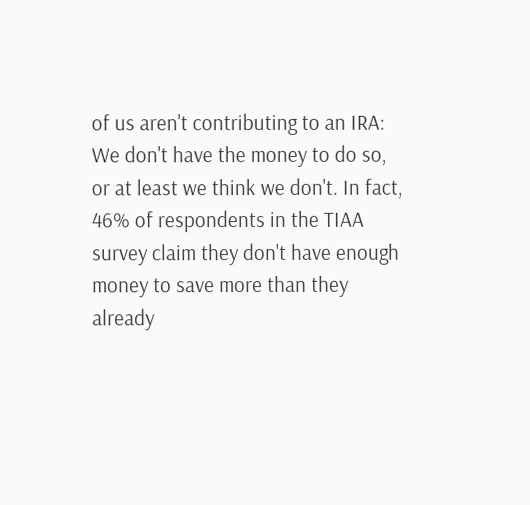of us aren't contributing to an IRA: We don't have the money to do so, or at least we think we don't. In fact, 46% of respondents in the TIAA survey claim they don't have enough money to save more than they already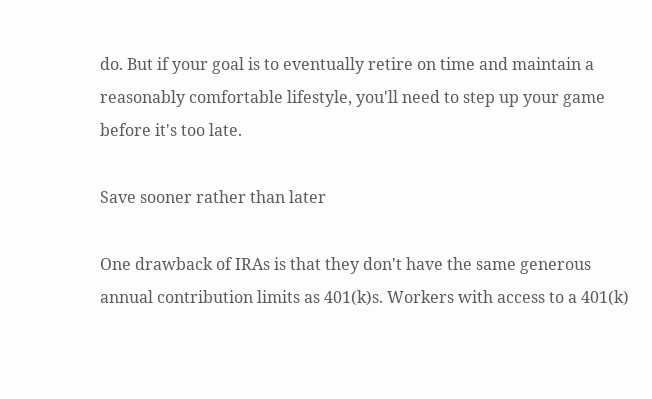do. But if your goal is to eventually retire on time and maintain a reasonably comfortable lifestyle, you'll need to step up your game before it's too late.

Save sooner rather than later

One drawback of IRAs is that they don't have the same generous annual contribution limits as 401(k)s. Workers with access to a 401(k)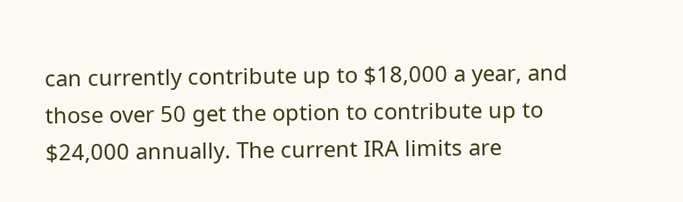can currently contribute up to $18,000 a year, and those over 50 get the option to contribute up to $24,000 annually. The current IRA limits are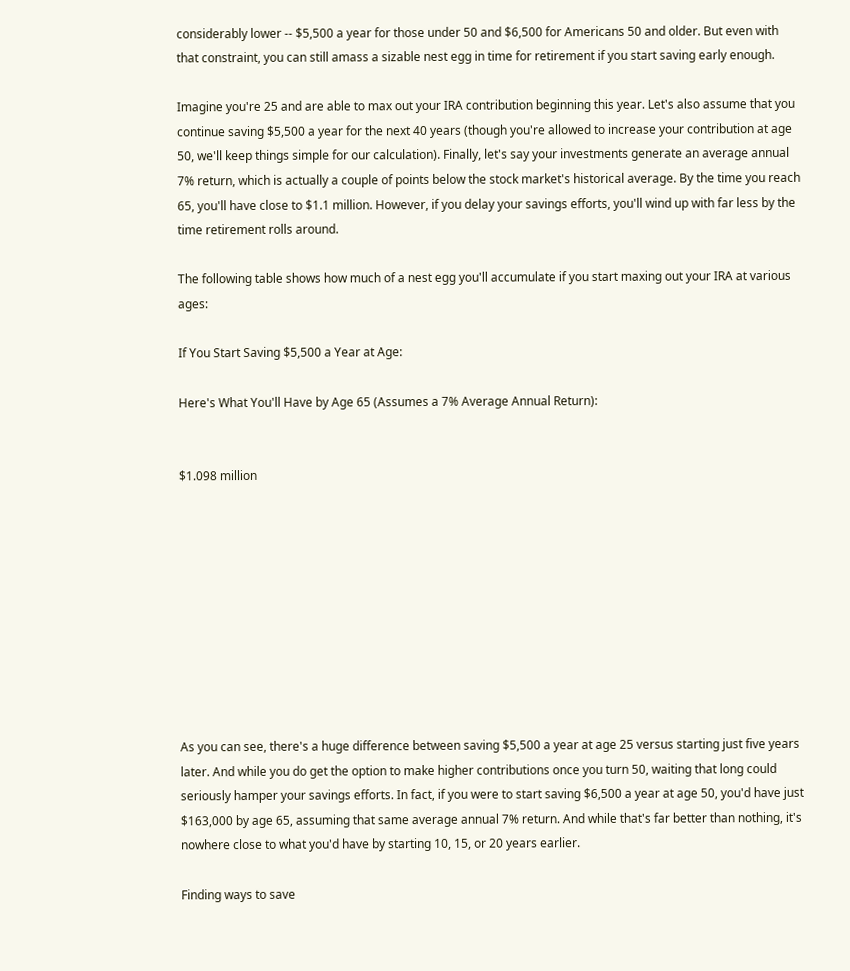considerably lower -- $5,500 a year for those under 50 and $6,500 for Americans 50 and older. But even with that constraint, you can still amass a sizable nest egg in time for retirement if you start saving early enough.

Imagine you're 25 and are able to max out your IRA contribution beginning this year. Let's also assume that you continue saving $5,500 a year for the next 40 years (though you're allowed to increase your contribution at age 50, we'll keep things simple for our calculation). Finally, let's say your investments generate an average annual 7% return, which is actually a couple of points below the stock market's historical average. By the time you reach 65, you'll have close to $1.1 million. However, if you delay your savings efforts, you'll wind up with far less by the time retirement rolls around.

The following table shows how much of a nest egg you'll accumulate if you start maxing out your IRA at various ages:

If You Start Saving $5,500 a Year at Age:

Here's What You'll Have by Age 65 (Assumes a 7% Average Annual Return):


$1.098 million










As you can see, there's a huge difference between saving $5,500 a year at age 25 versus starting just five years later. And while you do get the option to make higher contributions once you turn 50, waiting that long could seriously hamper your savings efforts. In fact, if you were to start saving $6,500 a year at age 50, you'd have just $163,000 by age 65, assuming that same average annual 7% return. And while that's far better than nothing, it's nowhere close to what you'd have by starting 10, 15, or 20 years earlier.

Finding ways to save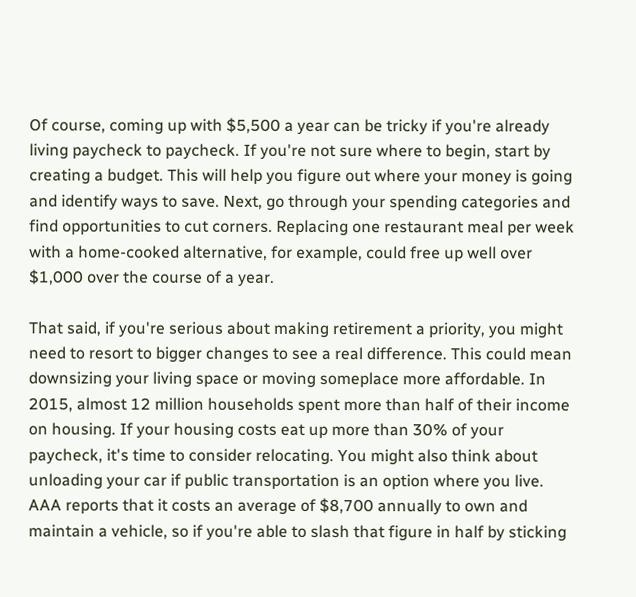Of course, coming up with $5,500 a year can be tricky if you're already living paycheck to paycheck. If you're not sure where to begin, start by creating a budget. This will help you figure out where your money is going and identify ways to save. Next, go through your spending categories and find opportunities to cut corners. Replacing one restaurant meal per week with a home-cooked alternative, for example, could free up well over $1,000 over the course of a year.

That said, if you're serious about making retirement a priority, you might need to resort to bigger changes to see a real difference. This could mean downsizing your living space or moving someplace more affordable. In 2015, almost 12 million households spent more than half of their income on housing. If your housing costs eat up more than 30% of your paycheck, it's time to consider relocating. You might also think about unloading your car if public transportation is an option where you live. AAA reports that it costs an average of $8,700 annually to own and maintain a vehicle, so if you're able to slash that figure in half by sticking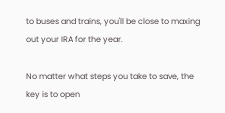to buses and trains, you'll be close to maxing out your IRA for the year.

No matter what steps you take to save, the key is to open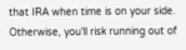that IRA when time is on your side. Otherwise, you'll risk running out of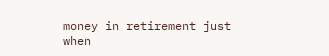money in retirement just when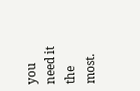you need it the most.